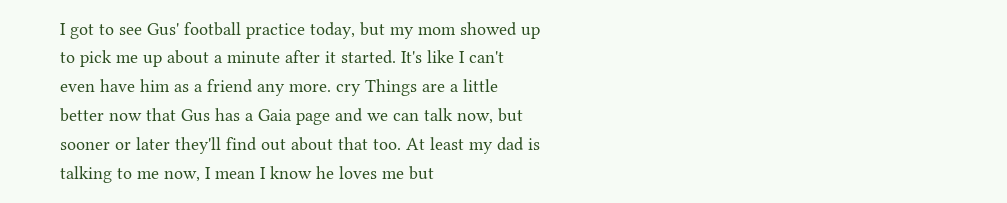I got to see Gus' football practice today, but my mom showed up to pick me up about a minute after it started. It's like I can't even have him as a friend any more. cry Things are a little better now that Gus has a Gaia page and we can talk now, but sooner or later they'll find out about that too. At least my dad is talking to me now, I mean I know he loves me but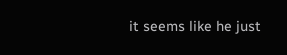it seems like he just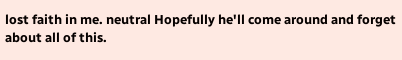lost faith in me. neutral Hopefully he'll come around and forget about all of this.